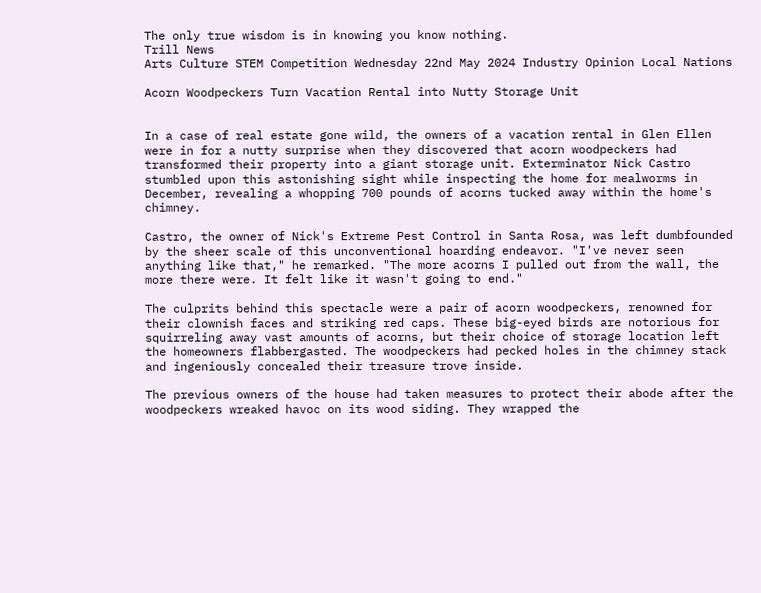The only true wisdom is in knowing you know nothing.
Trill News
Arts Culture STEM Competition Wednesday 22nd May 2024 Industry Opinion Local Nations

Acorn Woodpeckers Turn Vacation Rental into Nutty Storage Unit


In a case of real estate gone wild, the owners of a vacation rental in Glen Ellen were in for a nutty surprise when they discovered that acorn woodpeckers had transformed their property into a giant storage unit. Exterminator Nick Castro stumbled upon this astonishing sight while inspecting the home for mealworms in December, revealing a whopping 700 pounds of acorns tucked away within the home's chimney.

Castro, the owner of Nick's Extreme Pest Control in Santa Rosa, was left dumbfounded by the sheer scale of this unconventional hoarding endeavor. "I've never seen anything like that," he remarked. "The more acorns I pulled out from the wall, the more there were. It felt like it wasn't going to end."

The culprits behind this spectacle were a pair of acorn woodpeckers, renowned for their clownish faces and striking red caps. These big-eyed birds are notorious for squirreling away vast amounts of acorns, but their choice of storage location left the homeowners flabbergasted. The woodpeckers had pecked holes in the chimney stack and ingeniously concealed their treasure trove inside.

The previous owners of the house had taken measures to protect their abode after the woodpeckers wreaked havoc on its wood siding. They wrapped the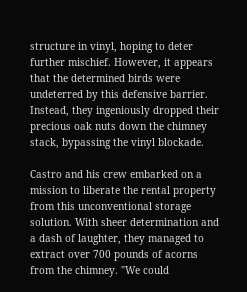structure in vinyl, hoping to deter further mischief. However, it appears that the determined birds were undeterred by this defensive barrier. Instead, they ingeniously dropped their precious oak nuts down the chimney stack, bypassing the vinyl blockade.

Castro and his crew embarked on a mission to liberate the rental property from this unconventional storage solution. With sheer determination and a dash of laughter, they managed to extract over 700 pounds of acorns from the chimney. "We could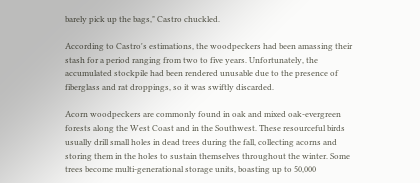barely pick up the bags," Castro chuckled.

According to Castro's estimations, the woodpeckers had been amassing their stash for a period ranging from two to five years. Unfortunately, the accumulated stockpile had been rendered unusable due to the presence of fiberglass and rat droppings, so it was swiftly discarded.

Acorn woodpeckers are commonly found in oak and mixed oak-evergreen forests along the West Coast and in the Southwest. These resourceful birds usually drill small holes in dead trees during the fall, collecting acorns and storing them in the holes to sustain themselves throughout the winter. Some trees become multi-generational storage units, boasting up to 50,000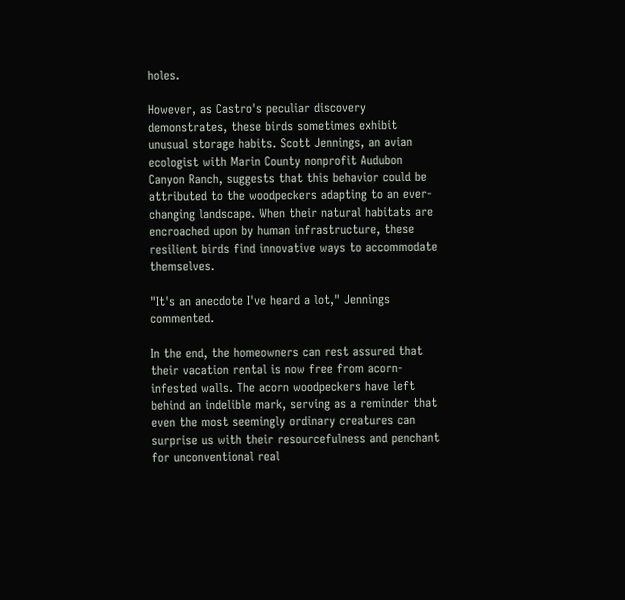holes.

However, as Castro's peculiar discovery demonstrates, these birds sometimes exhibit unusual storage habits. Scott Jennings, an avian ecologist with Marin County nonprofit Audubon Canyon Ranch, suggests that this behavior could be attributed to the woodpeckers adapting to an ever-changing landscape. When their natural habitats are encroached upon by human infrastructure, these resilient birds find innovative ways to accommodate themselves.

"It's an anecdote I've heard a lot," Jennings commented.

In the end, the homeowners can rest assured that their vacation rental is now free from acorn-infested walls. The acorn woodpeckers have left behind an indelible mark, serving as a reminder that even the most seemingly ordinary creatures can surprise us with their resourcefulness and penchant for unconventional real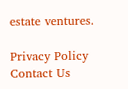estate ventures.

Privacy Policy Contact Us